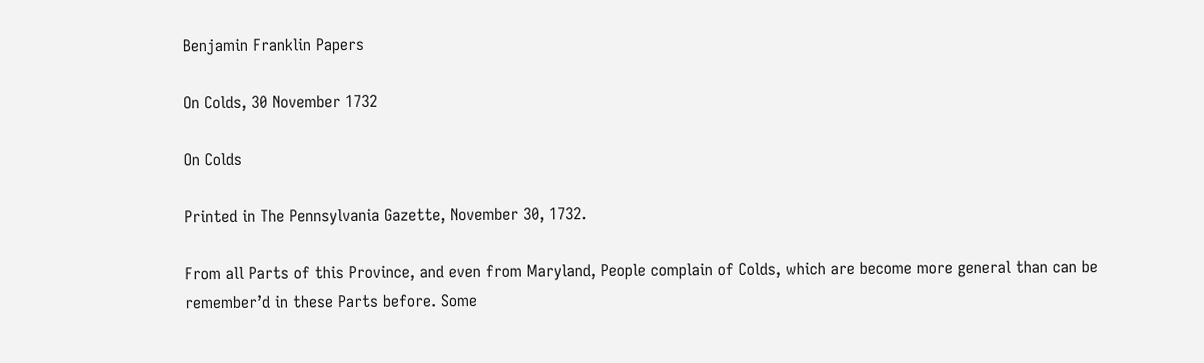Benjamin Franklin Papers

On Colds, 30 November 1732

On Colds

Printed in The Pennsylvania Gazette, November 30, 1732.

From all Parts of this Province, and even from Maryland, People complain of Colds, which are become more general than can be remember’d in these Parts before. Some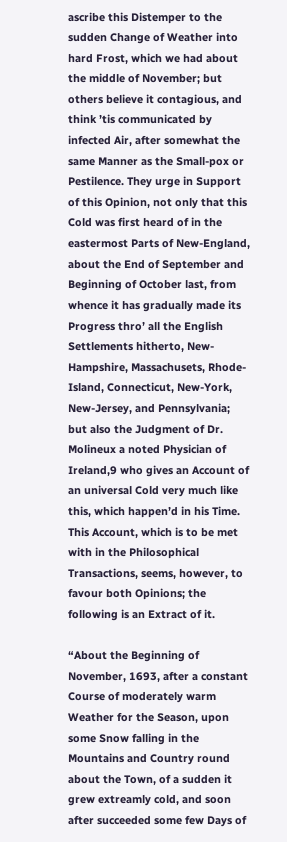ascribe this Distemper to the sudden Change of Weather into hard Frost, which we had about the middle of November; but others believe it contagious, and think ’tis communicated by infected Air, after somewhat the same Manner as the Small-pox or Pestilence. They urge in Support of this Opinion, not only that this Cold was first heard of in the eastermost Parts of New-England, about the End of September and Beginning of October last, from whence it has gradually made its Progress thro’ all the English Settlements hitherto, New-Hampshire, Massachusets, Rhode-Island, Connecticut, New-York, New-Jersey, and Pennsylvania; but also the Judgment of Dr. Molineux a noted Physician of Ireland,9 who gives an Account of an universal Cold very much like this, which happen’d in his Time. This Account, which is to be met with in the Philosophical Transactions, seems, however, to favour both Opinions; the following is an Extract of it.

“About the Beginning of November, 1693, after a constant Course of moderately warm Weather for the Season, upon some Snow falling in the Mountains and Country round about the Town, of a sudden it grew extreamly cold, and soon after succeeded some few Days of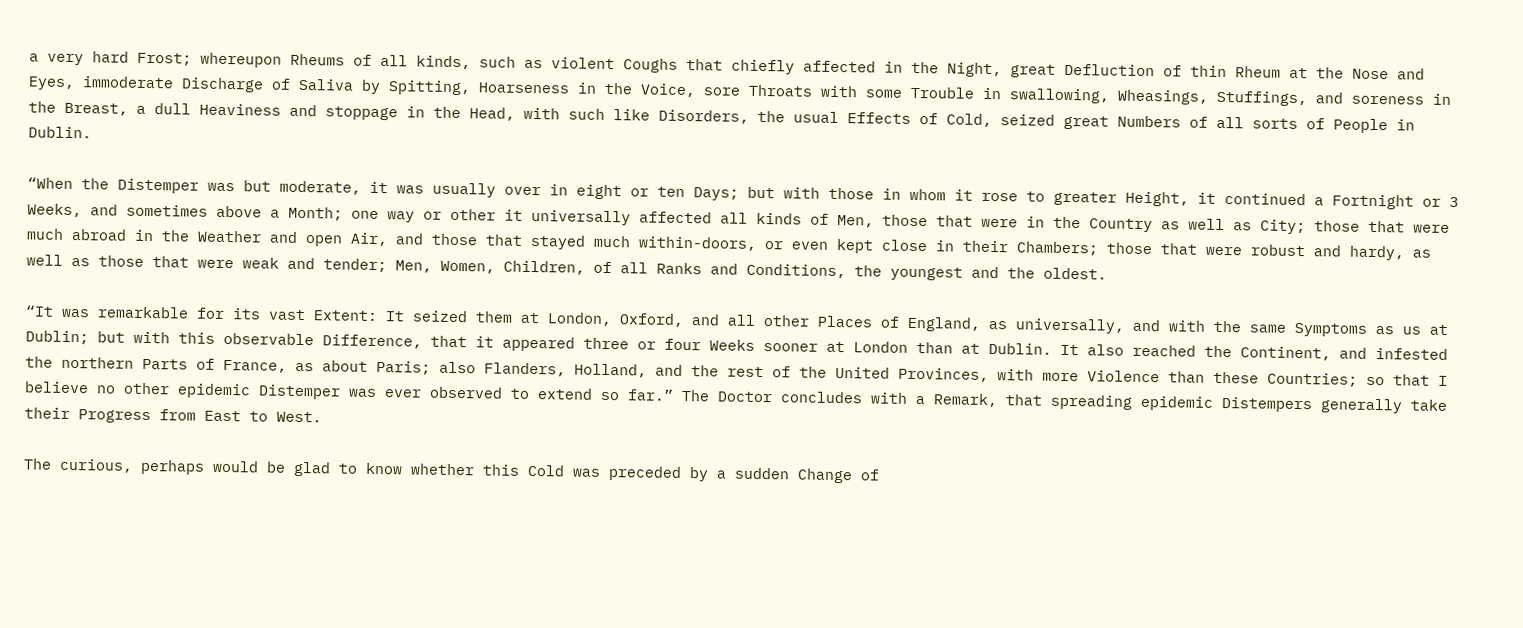a very hard Frost; whereupon Rheums of all kinds, such as violent Coughs that chiefly affected in the Night, great Defluction of thin Rheum at the Nose and Eyes, immoderate Discharge of Saliva by Spitting, Hoarseness in the Voice, sore Throats with some Trouble in swallowing, Wheasings, Stuffings, and soreness in the Breast, a dull Heaviness and stoppage in the Head, with such like Disorders, the usual Effects of Cold, seized great Numbers of all sorts of People in Dublin.

“When the Distemper was but moderate, it was usually over in eight or ten Days; but with those in whom it rose to greater Height, it continued a Fortnight or 3 Weeks, and sometimes above a Month; one way or other it universally affected all kinds of Men, those that were in the Country as well as City; those that were much abroad in the Weather and open Air, and those that stayed much within-doors, or even kept close in their Chambers; those that were robust and hardy, as well as those that were weak and tender; Men, Women, Children, of all Ranks and Conditions, the youngest and the oldest.

“It was remarkable for its vast Extent: It seized them at London, Oxford, and all other Places of England, as universally, and with the same Symptoms as us at Dublin; but with this observable Difference, that it appeared three or four Weeks sooner at London than at Dublin. It also reached the Continent, and infested the northern Parts of France, as about Paris; also Flanders, Holland, and the rest of the United Provinces, with more Violence than these Countries; so that I believe no other epidemic Distemper was ever observed to extend so far.” The Doctor concludes with a Remark, that spreading epidemic Distempers generally take their Progress from East to West.

The curious, perhaps would be glad to know whether this Cold was preceded by a sudden Change of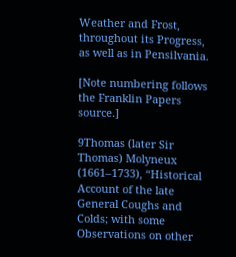Weather and Frost, throughout its Progress, as well as in Pensilvania.

[Note numbering follows the Franklin Papers source.]

9Thomas (later Sir Thomas) Molyneux (1661–1733), “Historical Account of the late General Coughs and Colds; with some Observations on other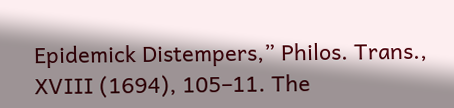Epidemick Distempers,” Philos. Trans., XVIII (1694), 105–11. The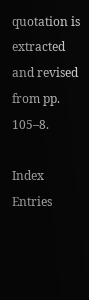quotation is extracted and revised from pp. 105–8.

Index Entries